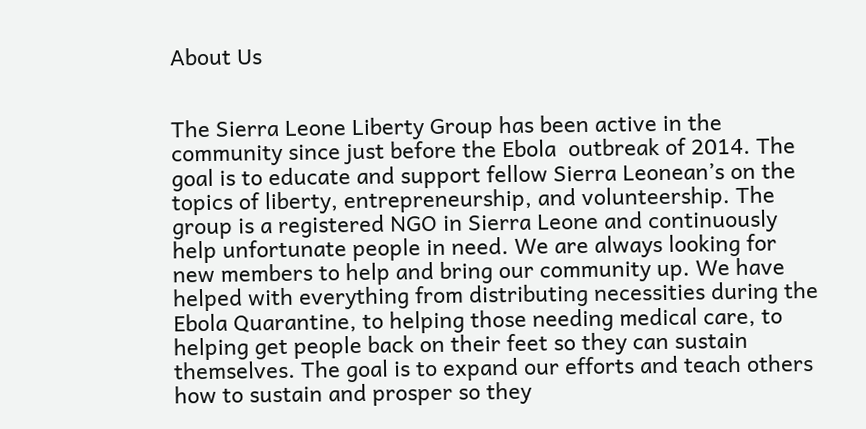About Us


The Sierra Leone Liberty Group has been active in the community since just before the Ebola  outbreak of 2014. The goal is to educate and support fellow Sierra Leonean’s on the topics of liberty, entrepreneurship, and volunteership. The group is a registered NGO in Sierra Leone and continuously help unfortunate people in need. We are always looking for new members to help and bring our community up. We have helped with everything from distributing necessities during the Ebola Quarantine, to helping those needing medical care, to helping get people back on their feet so they can sustain themselves. The goal is to expand our efforts and teach others how to sustain and prosper so they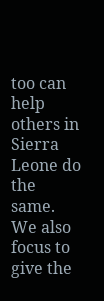too can help others in Sierra Leone do the same. We also focus to give the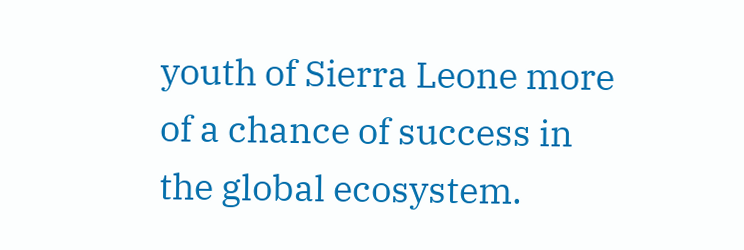youth of Sierra Leone more of a chance of success in the global ecosystem.